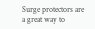Surge protectors are a great way to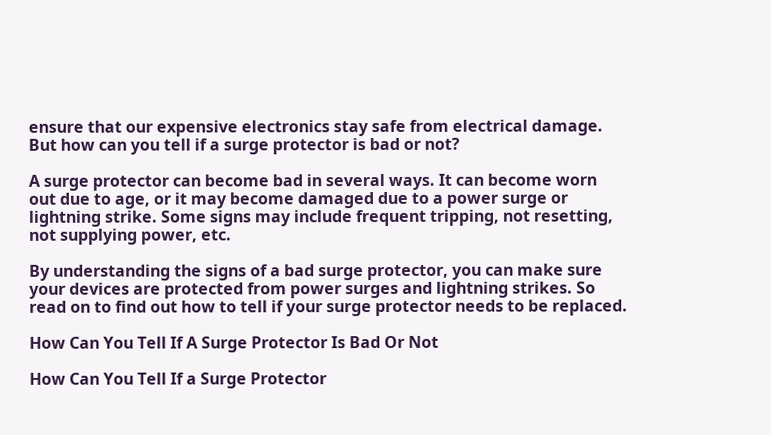ensure that our expensive electronics stay safe from electrical damage. But how can you tell if a surge protector is bad or not?

A surge protector can become bad in several ways. It can become worn out due to age, or it may become damaged due to a power surge or lightning strike. Some signs may include frequent tripping, not resetting, not supplying power, etc.

By understanding the signs of a bad surge protector, you can make sure your devices are protected from power surges and lightning strikes. So read on to find out how to tell if your surge protector needs to be replaced.

How Can You Tell If A Surge Protector Is Bad Or Not

How Can You Tell If a Surge Protector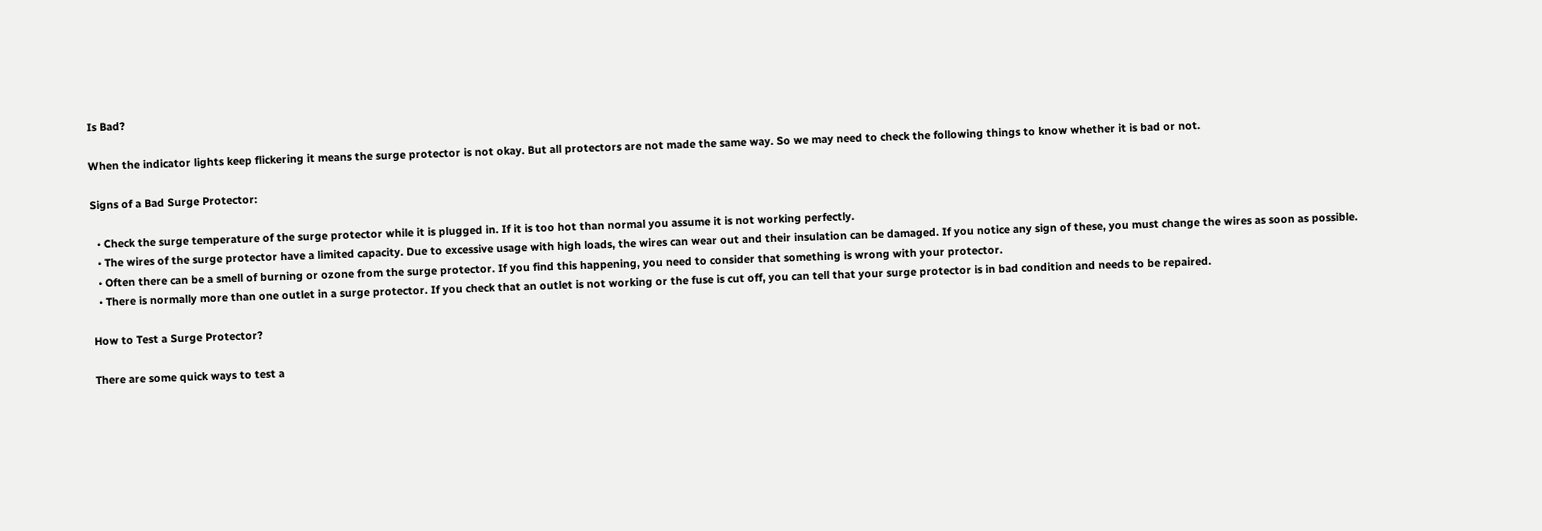Is Bad?

When the indicator lights keep flickering it means the surge protector is not okay. But all protectors are not made the same way. So we may need to check the following things to know whether it is bad or not.

Signs of a Bad Surge Protector:

  • Check the surge temperature of the surge protector while it is plugged in. If it is too hot than normal you assume it is not working perfectly.
  • The wires of the surge protector have a limited capacity. Due to excessive usage with high loads, the wires can wear out and their insulation can be damaged. If you notice any sign of these, you must change the wires as soon as possible.
  • Often there can be a smell of burning or ozone from the surge protector. If you find this happening, you need to consider that something is wrong with your protector.
  • There is normally more than one outlet in a surge protector. If you check that an outlet is not working or the fuse is cut off, you can tell that your surge protector is in bad condition and needs to be repaired.

How to Test a Surge Protector?

There are some quick ways to test a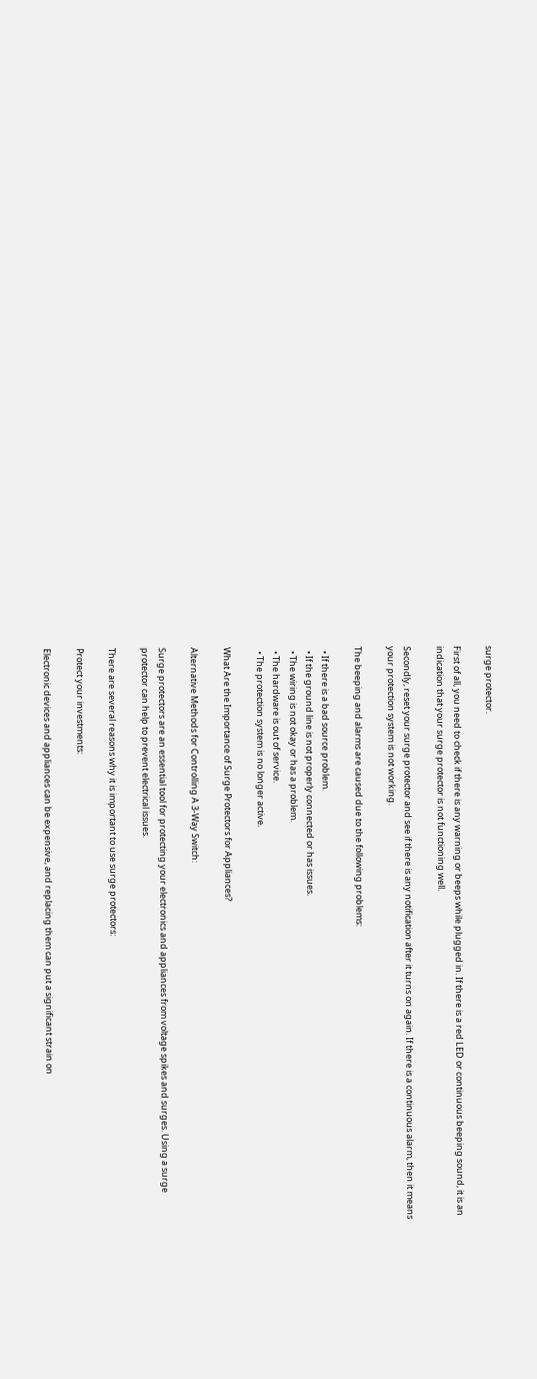surge protector.

First of all, you need to check if there is any warning or beeps while plugged in. If there is a red LED or continuous beeping sound, it is an indication that your surge protector is not functioning well.

Secondly, reset your surge protector and see if there is any notification after it turns on again. If there is a continuous alarm, then it means your protection system is not working.

The beeping and alarms are caused due to the following problems:

  • If there is a bad source problem.
  • If the ground line is not properly connected or has issues.
  • The wiring is not okay or has a problem.
  • The hardware is out of service.
  • The protection system is no longer active.

What Are the Importance of Surge Protectors for Appliances?

Alternative Methods for Controlling A 3-Way Switch:

Surge protectors are an essential tool for protecting your electronics and appliances from voltage spikes and surges. Using a surge protector can help to prevent electrical issues.

There are several reasons why it is important to use surge protectors:

Protect your investments:

Electronic devices and appliances can be expensive, and replacing them can put a significant strain on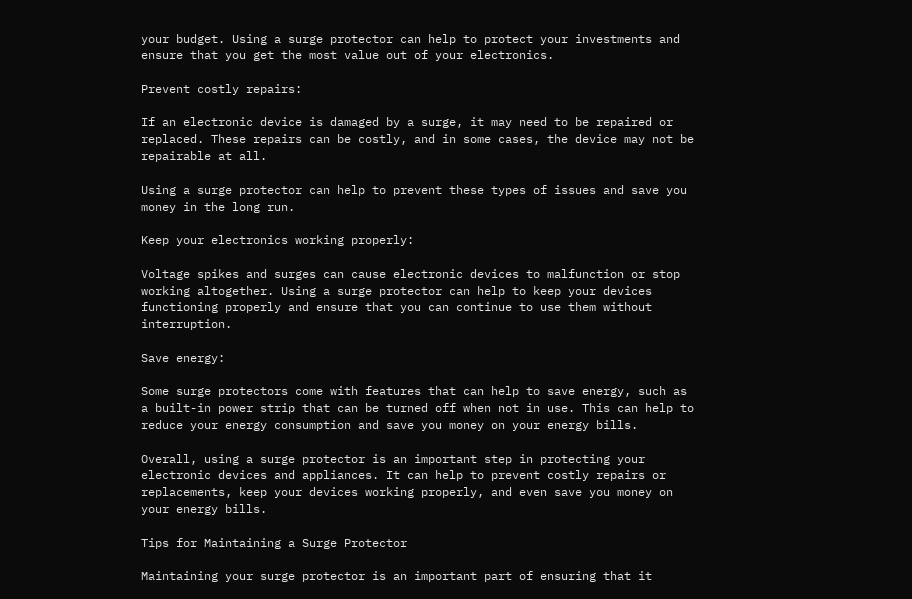your budget. Using a surge protector can help to protect your investments and ensure that you get the most value out of your electronics.

Prevent costly repairs:

If an electronic device is damaged by a surge, it may need to be repaired or replaced. These repairs can be costly, and in some cases, the device may not be repairable at all.

Using a surge protector can help to prevent these types of issues and save you money in the long run.

Keep your electronics working properly:

Voltage spikes and surges can cause electronic devices to malfunction or stop working altogether. Using a surge protector can help to keep your devices functioning properly and ensure that you can continue to use them without interruption.

Save energy:

Some surge protectors come with features that can help to save energy, such as a built-in power strip that can be turned off when not in use. This can help to reduce your energy consumption and save you money on your energy bills.

Overall, using a surge protector is an important step in protecting your electronic devices and appliances. It can help to prevent costly repairs or replacements, keep your devices working properly, and even save you money on your energy bills.

Tips for Maintaining a Surge Protector

Maintaining your surge protector is an important part of ensuring that it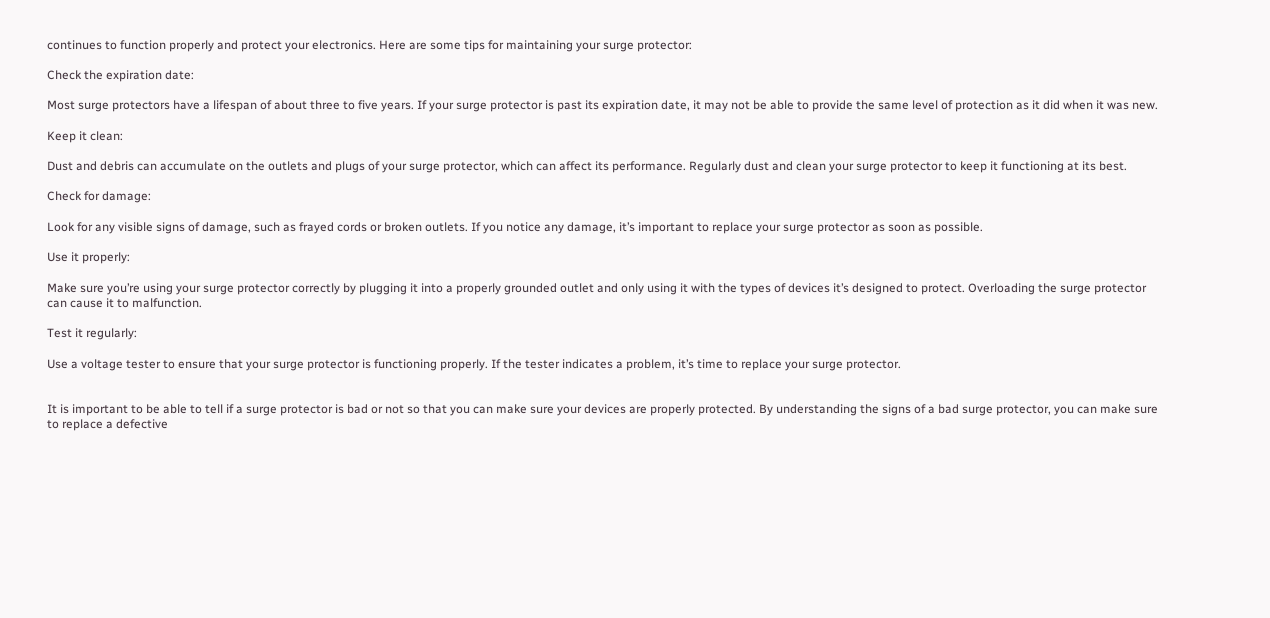continues to function properly and protect your electronics. Here are some tips for maintaining your surge protector:

Check the expiration date:

Most surge protectors have a lifespan of about three to five years. If your surge protector is past its expiration date, it may not be able to provide the same level of protection as it did when it was new.

Keep it clean:

Dust and debris can accumulate on the outlets and plugs of your surge protector, which can affect its performance. Regularly dust and clean your surge protector to keep it functioning at its best.

Check for damage:

Look for any visible signs of damage, such as frayed cords or broken outlets. If you notice any damage, it’s important to replace your surge protector as soon as possible.

Use it properly:

Make sure you’re using your surge protector correctly by plugging it into a properly grounded outlet and only using it with the types of devices it’s designed to protect. Overloading the surge protector can cause it to malfunction.

Test it regularly:

Use a voltage tester to ensure that your surge protector is functioning properly. If the tester indicates a problem, it’s time to replace your surge protector.


It is important to be able to tell if a surge protector is bad or not so that you can make sure your devices are properly protected. By understanding the signs of a bad surge protector, you can make sure to replace a defective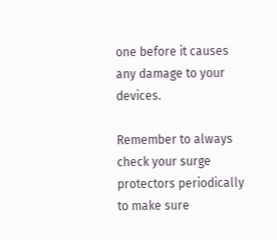one before it causes any damage to your devices.

Remember to always check your surge protectors periodically to make sure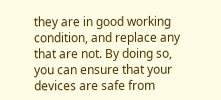they are in good working condition, and replace any that are not. By doing so, you can ensure that your devices are safe from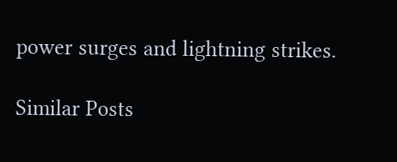power surges and lightning strikes.

Similar Posts